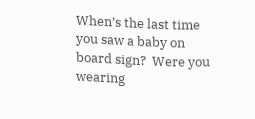When’s the last time you saw a baby on board sign?  Were you wearing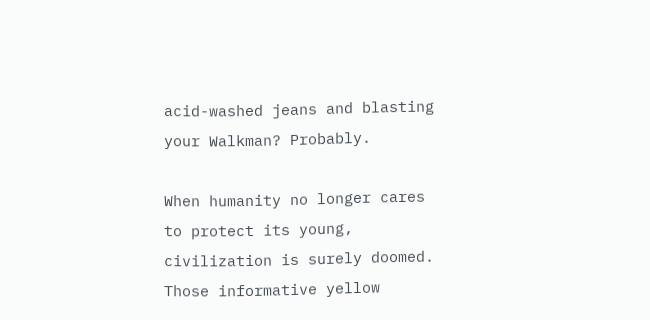acid-washed jeans and blasting your Walkman? Probably.

When humanity no longer cares to protect its young, civilization is surely doomed.  Those informative yellow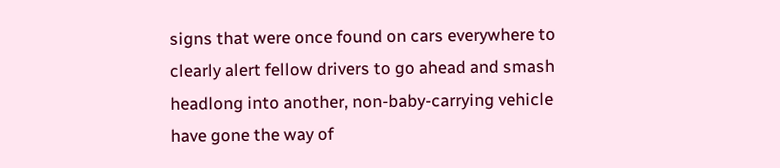signs that were once found on cars everywhere to clearly alert fellow drivers to go ahead and smash headlong into another, non-baby-carrying vehicle have gone the way of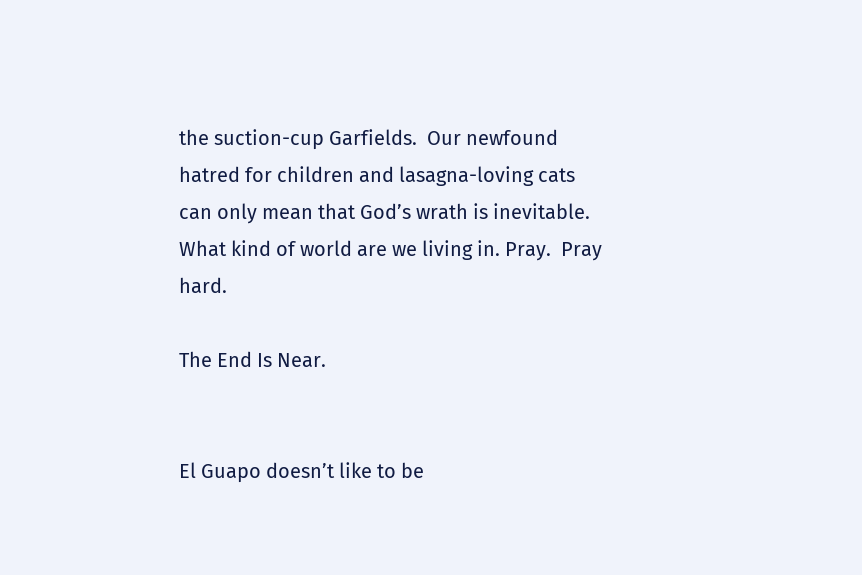the suction-cup Garfields.  Our newfound hatred for children and lasagna-loving cats can only mean that God’s wrath is inevitable.  What kind of world are we living in. Pray.  Pray hard.

The End Is Near.


El Guapo doesn’t like to be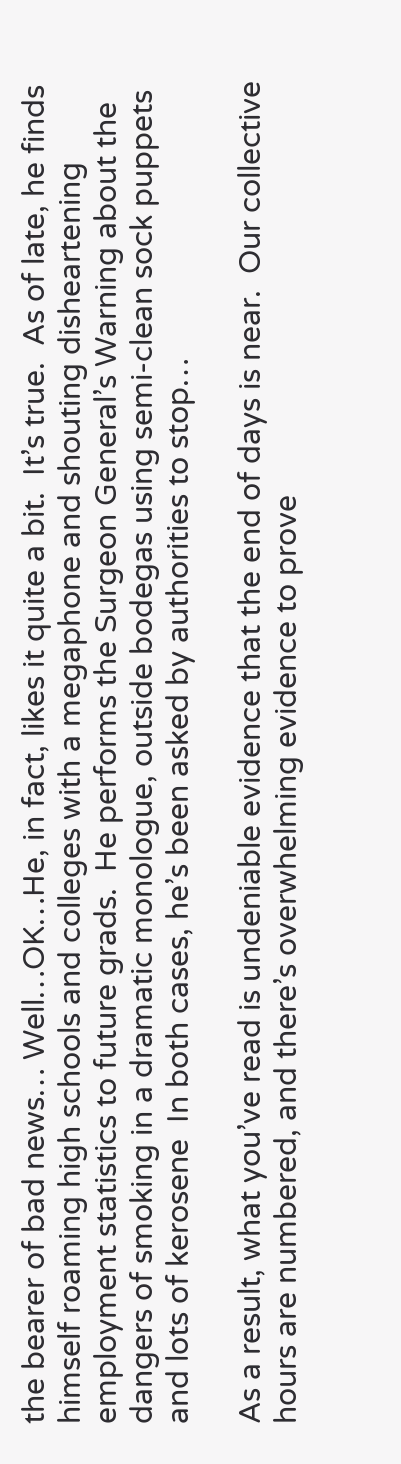the bearer of bad news… Well…OK…He, in fact, likes it quite a bit.  It’s true.  As of late, he finds himself roaming high schools and colleges with a megaphone and shouting disheartening employment statistics to future grads.  He performs the Surgeon General’s Warning about the dangers of smoking in a dramatic monologue, outside bodegas using semi-clean sock puppets and lots of kerosene  In both cases, he’s been asked by authorities to stop…

As a result, what you’ve read is undeniable evidence that the end of days is near.  Our collective hours are numbered, and there’s overwhelming evidence to prove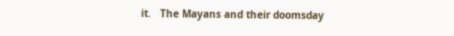it.   The Mayans and their doomsday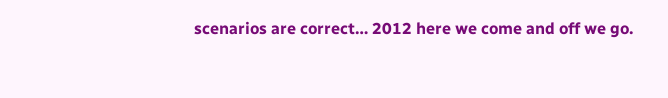scenarios are correct… 2012 here we come and off we go.